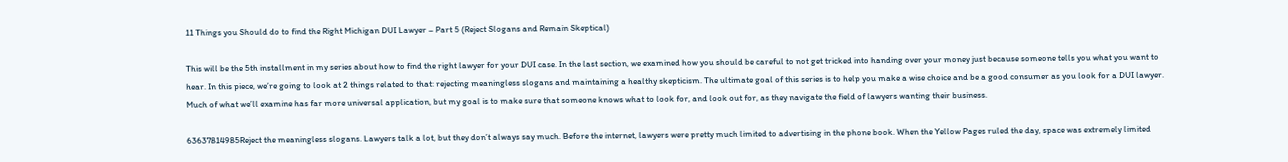11 Things you Should do to find the Right Michigan DUI Lawyer – Part 5 (Reject Slogans and Remain Skeptical)

This will be the 5th installment in my series about how to find the right lawyer for your DUI case. In the last section, we examined how you should be careful to not get tricked into handing over your money just because someone tells you what you want to hear. In this piece, we’re going to look at 2 things related to that: rejecting meaningless slogans and maintaining a healthy skepticism. The ultimate goal of this series is to help you make a wise choice and be a good consumer as you look for a DUI lawyer. Much of what we’ll examine has far more universal application, but my goal is to make sure that someone knows what to look for, and look out for, as they navigate the field of lawyers wanting their business.

63637814985Reject the meaningless slogans. Lawyers talk a lot, but they don’t always say much. Before the internet, lawyers were pretty much limited to advertising in the phone book. When the Yellow Pages ruled the day, space was extremely limited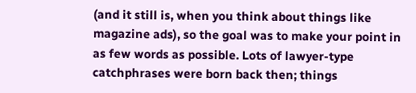(and it still is, when you think about things like magazine ads), so the goal was to make your point in as few words as possible. Lots of lawyer-type catchphrases were born back then; things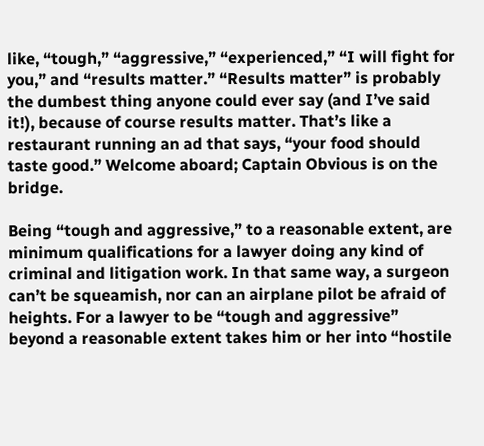like, “tough,” “aggressive,” “experienced,” “I will fight for you,” and “results matter.” “Results matter” is probably the dumbest thing anyone could ever say (and I’ve said it!), because of course results matter. That’s like a restaurant running an ad that says, “your food should taste good.” Welcome aboard; Captain Obvious is on the bridge.

Being “tough and aggressive,” to a reasonable extent, are minimum qualifications for a lawyer doing any kind of criminal and litigation work. In that same way, a surgeon can’t be squeamish, nor can an airplane pilot be afraid of heights. For a lawyer to be “tough and aggressive” beyond a reasonable extent takes him or her into “hostile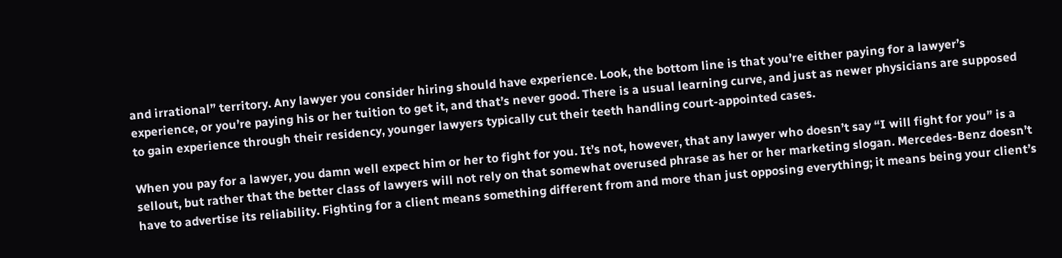and irrational” territory. Any lawyer you consider hiring should have experience. Look, the bottom line is that you’re either paying for a lawyer’s experience, or you’re paying his or her tuition to get it, and that’s never good. There is a usual learning curve, and just as newer physicians are supposed to gain experience through their residency, younger lawyers typically cut their teeth handling court-appointed cases.

When you pay for a lawyer, you damn well expect him or her to fight for you. It’s not, however, that any lawyer who doesn’t say “I will fight for you” is a sellout, but rather that the better class of lawyers will not rely on that somewhat overused phrase as her or her marketing slogan. Mercedes-Benz doesn’t have to advertise its reliability. Fighting for a client means something different from and more than just opposing everything; it means being your client’s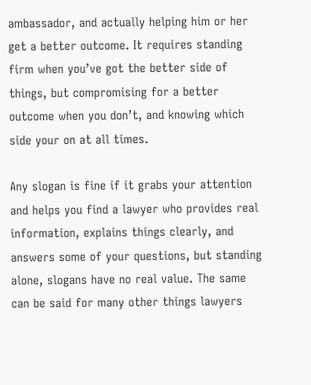ambassador, and actually helping him or her get a better outcome. It requires standing firm when you’ve got the better side of things, but compromising for a better outcome when you don’t, and knowing which side your on at all times.

Any slogan is fine if it grabs your attention and helps you find a lawyer who provides real information, explains things clearly, and answers some of your questions, but standing alone, slogans have no real value. The same can be said for many other things lawyers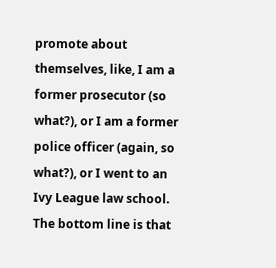promote about themselves, like, I am a former prosecutor (so what?), or I am a former police officer (again, so what?), or I went to an Ivy League law school. The bottom line is that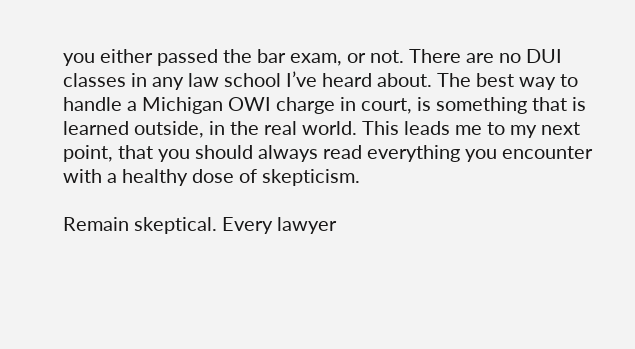you either passed the bar exam, or not. There are no DUI classes in any law school I’ve heard about. The best way to handle a Michigan OWI charge in court, is something that is learned outside, in the real world. This leads me to my next point, that you should always read everything you encounter with a healthy dose of skepticism.

Remain skeptical. Every lawyer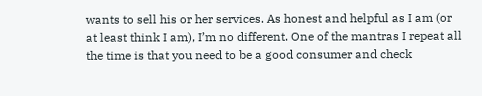wants to sell his or her services. As honest and helpful as I am (or at least think I am), I’m no different. One of the mantras I repeat all the time is that you need to be a good consumer and check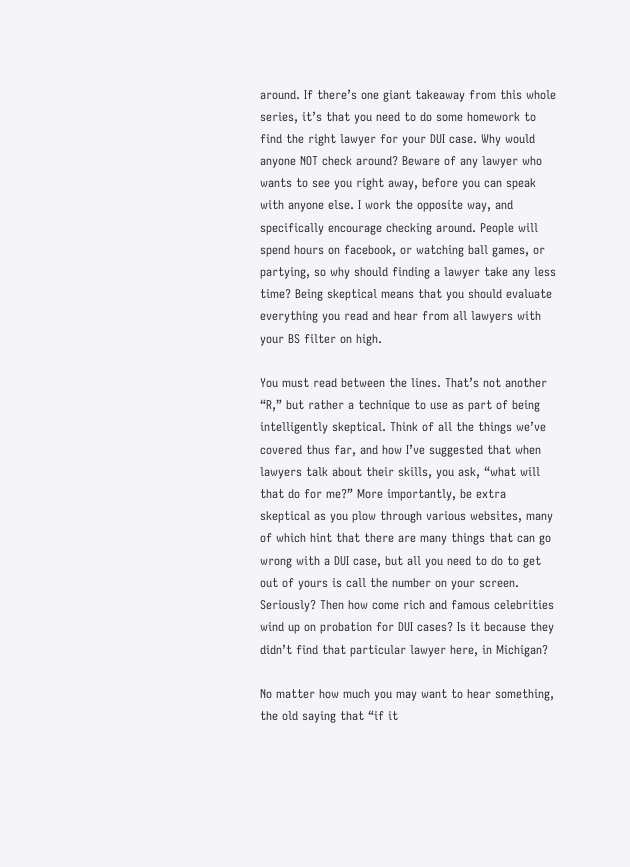around. If there’s one giant takeaway from this whole series, it’s that you need to do some homework to find the right lawyer for your DUI case. Why would anyone NOT check around? Beware of any lawyer who wants to see you right away, before you can speak with anyone else. I work the opposite way, and specifically encourage checking around. People will spend hours on facebook, or watching ball games, or partying, so why should finding a lawyer take any less time? Being skeptical means that you should evaluate everything you read and hear from all lawyers with your BS filter on high.

You must read between the lines. That’s not another “R,” but rather a technique to use as part of being intelligently skeptical. Think of all the things we’ve covered thus far, and how I’ve suggested that when lawyers talk about their skills, you ask, “what will that do for me?” More importantly, be extra skeptical as you plow through various websites, many of which hint that there are many things that can go wrong with a DUI case, but all you need to do to get out of yours is call the number on your screen. Seriously? Then how come rich and famous celebrities wind up on probation for DUI cases? Is it because they didn’t find that particular lawyer here, in Michigan?

No matter how much you may want to hear something, the old saying that “if it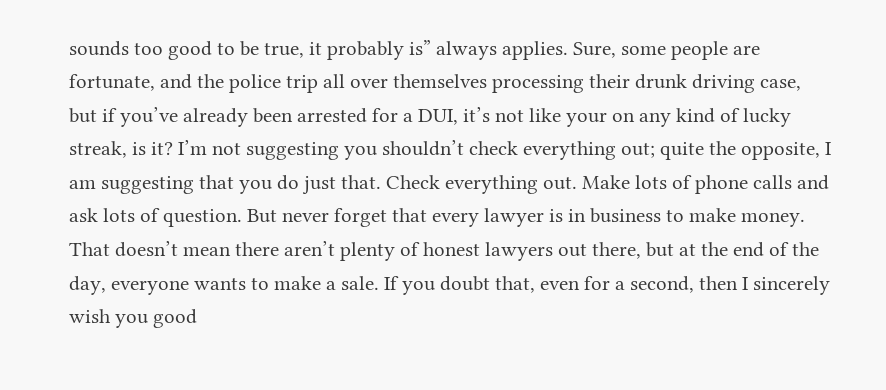sounds too good to be true, it probably is” always applies. Sure, some people are fortunate, and the police trip all over themselves processing their drunk driving case, but if you’ve already been arrested for a DUI, it’s not like your on any kind of lucky streak, is it? I’m not suggesting you shouldn’t check everything out; quite the opposite, I am suggesting that you do just that. Check everything out. Make lots of phone calls and ask lots of question. But never forget that every lawyer is in business to make money. That doesn’t mean there aren’t plenty of honest lawyers out there, but at the end of the day, everyone wants to make a sale. If you doubt that, even for a second, then I sincerely wish you good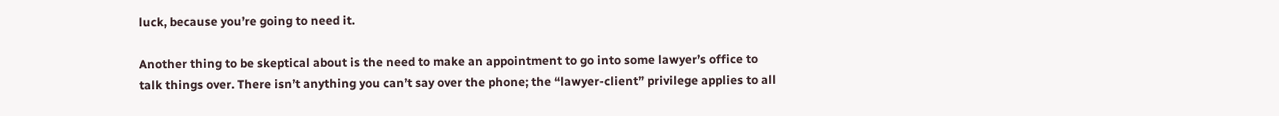luck, because you’re going to need it.

Another thing to be skeptical about is the need to make an appointment to go into some lawyer’s office to talk things over. There isn’t anything you can’t say over the phone; the “lawyer-client” privilege applies to all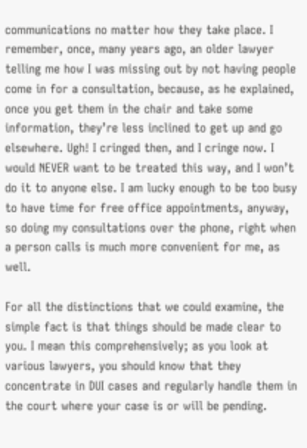communications no matter how they take place. I remember, once, many years ago, an older lawyer telling me how I was missing out by not having people come in for a consultation, because, as he explained, once you get them in the chair and take some information, they’re less inclined to get up and go elsewhere. Ugh! I cringed then, and I cringe now. I would NEVER want to be treated this way, and I won’t do it to anyone else. I am lucky enough to be too busy to have time for free office appointments, anyway, so doing my consultations over the phone, right when a person calls is much more convenient for me, as well.

For all the distinctions that we could examine, the simple fact is that things should be made clear to you. I mean this comprehensively; as you look at various lawyers, you should know that they concentrate in DUI cases and regularly handle them in the court where your case is or will be pending.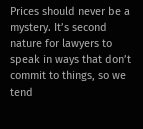Prices should never be a mystery. It’s second nature for lawyers to speak in ways that don’t commit to things, so we tend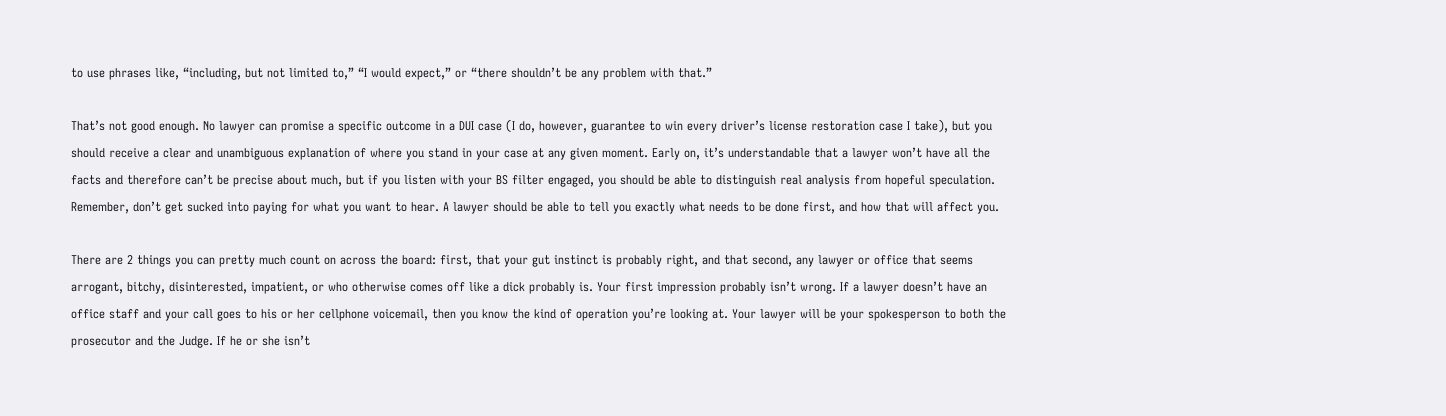to use phrases like, “including, but not limited to,” “I would expect,” or “there shouldn’t be any problem with that.”

That’s not good enough. No lawyer can promise a specific outcome in a DUI case (I do, however, guarantee to win every driver’s license restoration case I take), but you should receive a clear and unambiguous explanation of where you stand in your case at any given moment. Early on, it’s understandable that a lawyer won’t have all the facts and therefore can’t be precise about much, but if you listen with your BS filter engaged, you should be able to distinguish real analysis from hopeful speculation. Remember, don’t get sucked into paying for what you want to hear. A lawyer should be able to tell you exactly what needs to be done first, and how that will affect you.

There are 2 things you can pretty much count on across the board: first, that your gut instinct is probably right, and that second, any lawyer or office that seems arrogant, bitchy, disinterested, impatient, or who otherwise comes off like a dick probably is. Your first impression probably isn’t wrong. If a lawyer doesn’t have an office staff and your call goes to his or her cellphone voicemail, then you know the kind of operation you’re looking at. Your lawyer will be your spokesperson to both the prosecutor and the Judge. If he or she isn’t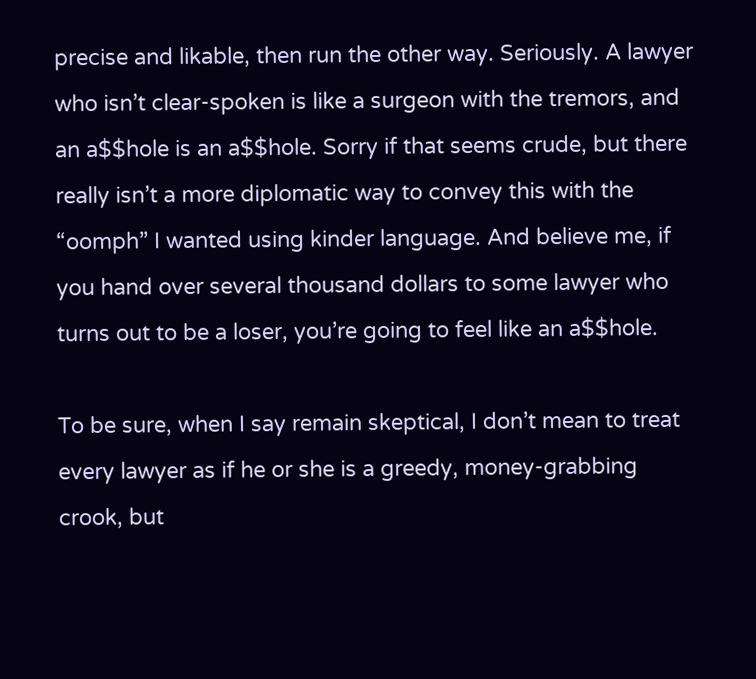precise and likable, then run the other way. Seriously. A lawyer who isn’t clear-spoken is like a surgeon with the tremors, and an a$$hole is an a$$hole. Sorry if that seems crude, but there really isn’t a more diplomatic way to convey this with the “oomph” I wanted using kinder language. And believe me, if you hand over several thousand dollars to some lawyer who turns out to be a loser, you’re going to feel like an a$$hole.

To be sure, when I say remain skeptical, I don’t mean to treat every lawyer as if he or she is a greedy, money-grabbing crook, but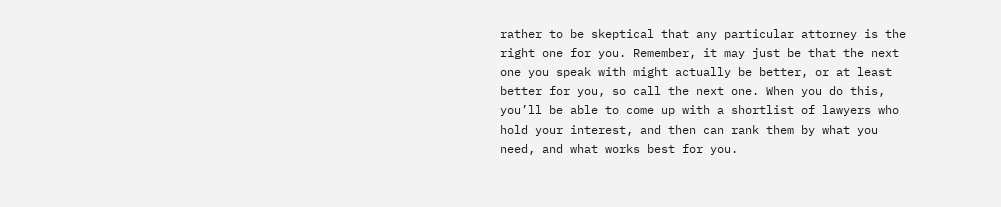rather to be skeptical that any particular attorney is the right one for you. Remember, it may just be that the next one you speak with might actually be better, or at least better for you, so call the next one. When you do this, you’ll be able to come up with a shortlist of lawyers who hold your interest, and then can rank them by what you need, and what works best for you.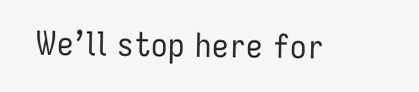We’ll stop here for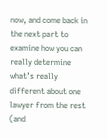now, and come back in the next part to examine how you can really determine what’s really different about one lawyer from the rest (and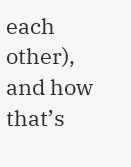each other), and how that’s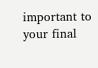important to your final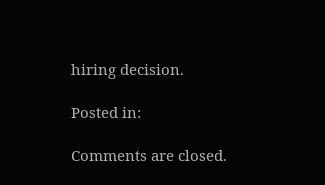hiring decision.

Posted in:

Comments are closed.